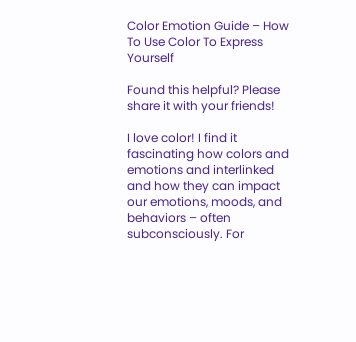Color Emotion Guide – How To Use Color To Express Yourself

Found this helpful? Please share it with your friends!

I love color! I find it fascinating how colors and emotions and interlinked and how they can impact our emotions, moods, and behaviors – often subconsciously. For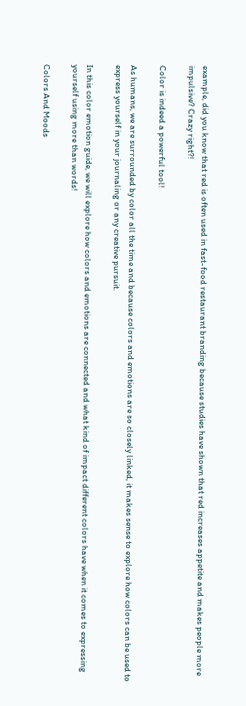example, did you know that red is often used in fast-food restaurant branding because studies have shown that red increases appetite and makes people more impulsive? Crazy right?!

Color is indeed a powerful tool!

As humans, we are surrounded by color all the time and because colors and emotions are so closely linked, it makes sense to explore how colors can be used to express yourself in your journaling or any creative pursuit.

In this color emotion guide, we will explore how colors and emotions are connected and what kind of impact different colors have when it comes to expressing yourself using more than words!

Colors And Moods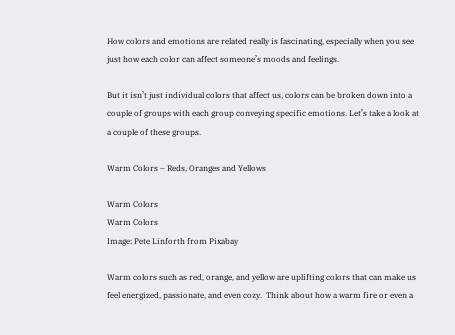How colors and emotions are related really is fascinating, especially when you see just how each color can affect someone’s moods and feelings.

But it isn’t just individual colors that affect us, colors can be broken down into a couple of groups with each group conveying specific emotions. Let’s take a look at a couple of these groups.

Warm Colors – Reds, Oranges and Yellows

Warm Colors
Warm Colors
Image: Pete Linforth from Pixabay

Warm colors such as red, orange, and yellow are uplifting colors that can make us feel energized, passionate, and even cozy.  Think about how a warm fire or even a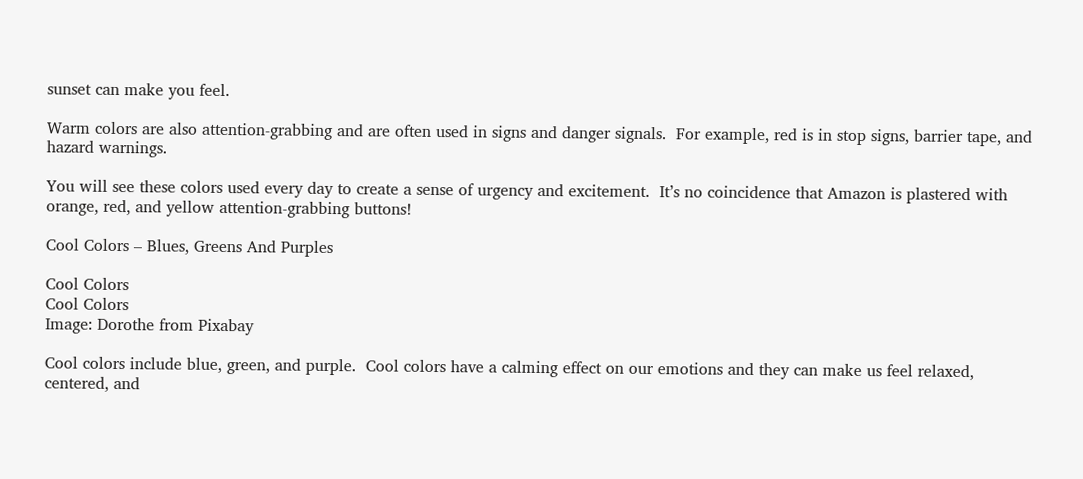sunset can make you feel.

Warm colors are also attention-grabbing and are often used in signs and danger signals.  For example, red is in stop signs, barrier tape, and hazard warnings.

You will see these colors used every day to create a sense of urgency and excitement.  It’s no coincidence that Amazon is plastered with orange, red, and yellow attention-grabbing buttons!

Cool Colors – Blues, Greens And Purples

Cool Colors
Cool Colors
Image: Dorothe from Pixabay

Cool colors include blue, green, and purple.  Cool colors have a calming effect on our emotions and they can make us feel relaxed, centered, and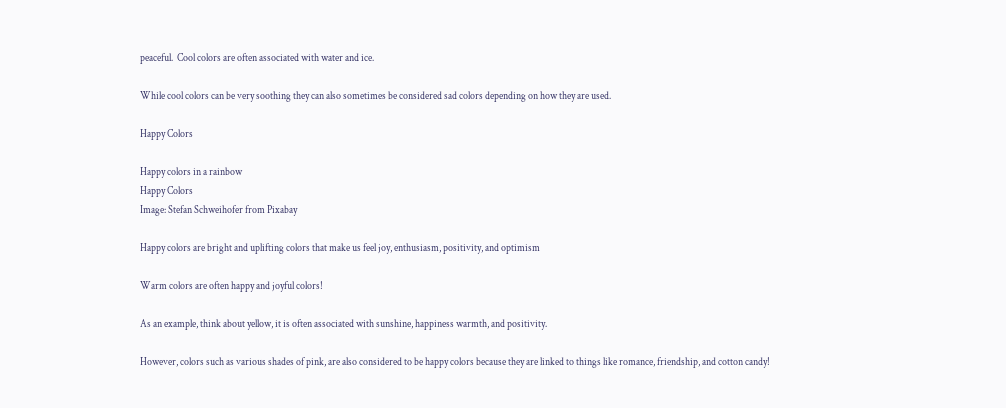peaceful.  Cool colors are often associated with water and ice.

While cool colors can be very soothing they can also sometimes be considered sad colors depending on how they are used.

Happy Colors

Happy colors in a rainbow
Happy Colors
Image: Stefan Schweihofer from Pixabay

Happy colors are bright and uplifting colors that make us feel joy, enthusiasm, positivity, and optimism

Warm colors are often happy and joyful colors!

As an example, think about yellow, it is often associated with sunshine, happiness warmth, and positivity.

However, colors such as various shades of pink, are also considered to be happy colors because they are linked to things like romance, friendship, and cotton candy!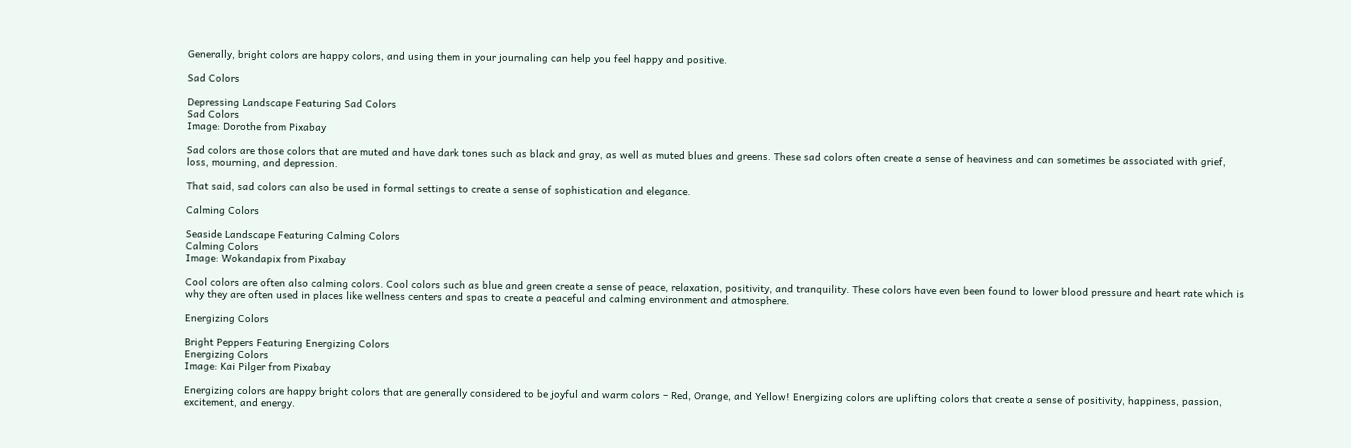Generally, bright colors are happy colors, and using them in your journaling can help you feel happy and positive.

Sad Colors

Depressing Landscape Featuring Sad Colors
Sad Colors
Image: Dorothe from Pixabay

Sad colors are those colors that are muted and have dark tones such as black and gray, as well as muted blues and greens. These sad colors often create a sense of heaviness and can sometimes be associated with grief, loss, mourning, and depression.

That said, sad colors can also be used in formal settings to create a sense of sophistication and elegance.

Calming Colors

Seaside Landscape Featuring Calming Colors
Calming Colors
Image: Wokandapix from Pixabay

Cool colors are often also calming colors. Cool colors such as blue and green create a sense of peace, relaxation, positivity, and tranquility. These colors have even been found to lower blood pressure and heart rate which is why they are often used in places like wellness centers and spas to create a peaceful and calming environment and atmosphere.

Energizing Colors

Bright Peppers Featuring Energizing Colors
Energizing Colors
Image: Kai Pilger from Pixabay

Energizing colors are happy bright colors that are generally considered to be joyful and warm colors – Red, Orange, and Yellow! Energizing colors are uplifting colors that create a sense of positivity, happiness, passion, excitement, and energy.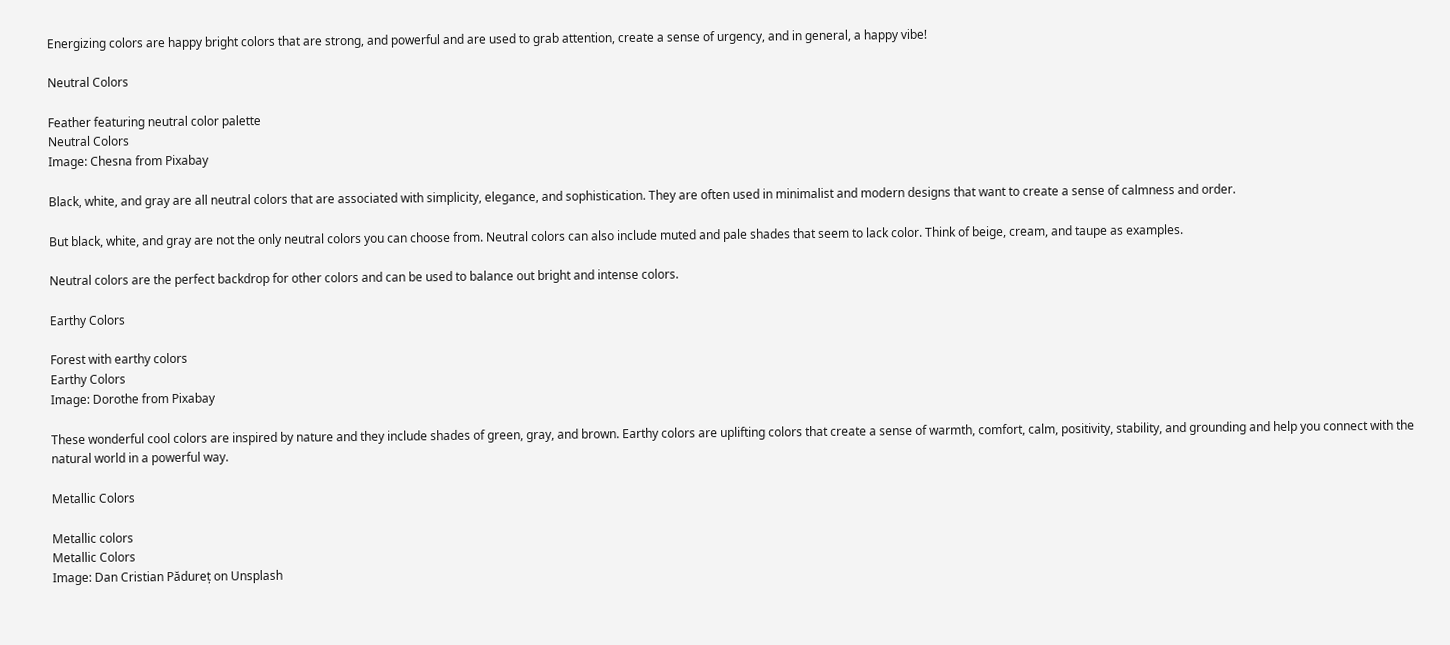Energizing colors are happy bright colors that are strong, and powerful and are used to grab attention, create a sense of urgency, and in general, a happy vibe!

Neutral Colors

Feather featuring neutral color palette
Neutral Colors
Image: Chesna from Pixabay

Black, white, and gray are all neutral colors that are associated with simplicity, elegance, and sophistication. They are often used in minimalist and modern designs that want to create a sense of calmness and order.

But black, white, and gray are not the only neutral colors you can choose from. Neutral colors can also include muted and pale shades that seem to lack color. Think of beige, cream, and taupe as examples.

Neutral colors are the perfect backdrop for other colors and can be used to balance out bright and intense colors.

Earthy Colors

Forest with earthy colors
Earthy Colors
Image: Dorothe from Pixabay

These wonderful cool colors are inspired by nature and they include shades of green, gray, and brown. Earthy colors are uplifting colors that create a sense of warmth, comfort, calm, positivity, stability, and grounding and help you connect with the natural world in a powerful way.

Metallic Colors

Metallic colors
Metallic Colors
Image: Dan Cristian Pădureț on Unsplash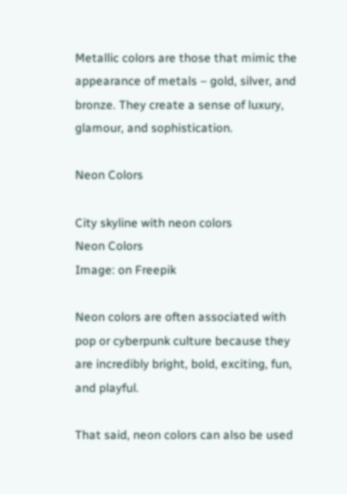Metallic colors are those that mimic the appearance of metals – gold, silver, and bronze. They create a sense of luxury, glamour, and sophistication.

Neon Colors

City skyline with neon colors
Neon Colors
Image: on Freepik

Neon colors are often associated with pop or cyberpunk culture because they are incredibly bright, bold, exciting, fun, and playful.

That said, neon colors can also be used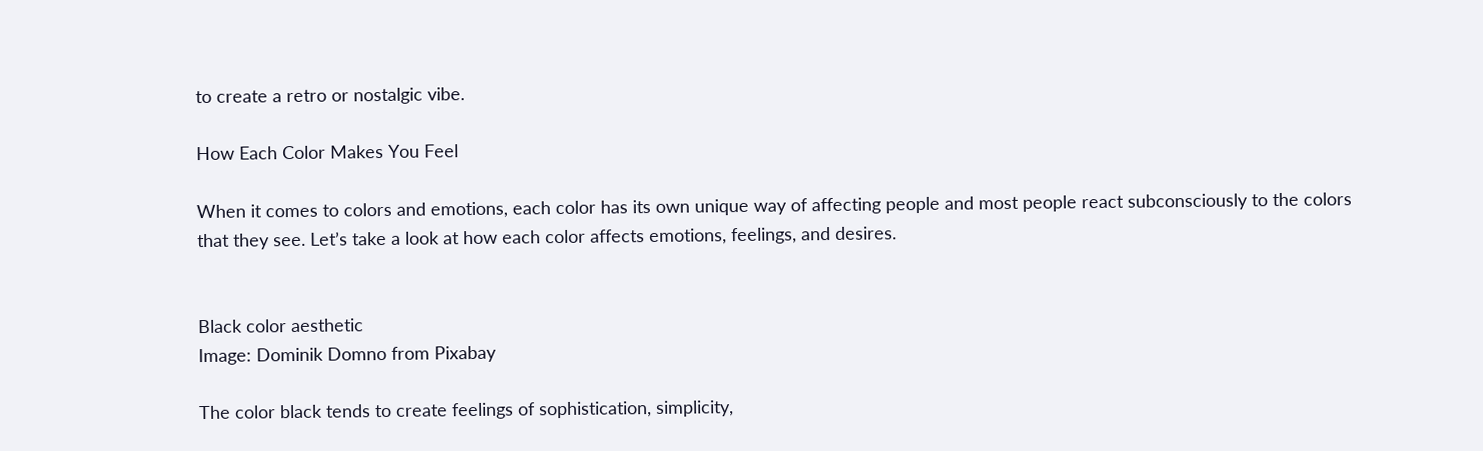to create a retro or nostalgic vibe.

How Each Color Makes You Feel

When it comes to colors and emotions, each color has its own unique way of affecting people and most people react subconsciously to the colors that they see. Let’s take a look at how each color affects emotions, feelings, and desires.


Black color aesthetic
Image: Dominik Domno from Pixabay

The color black tends to create feelings of sophistication, simplicity,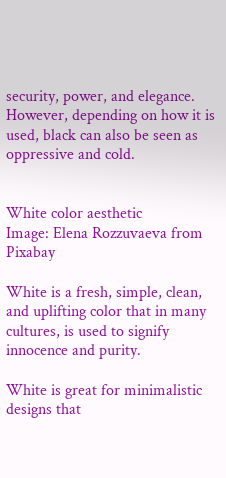security, power, and elegance.  However, depending on how it is used, black can also be seen as oppressive and cold.


White color aesthetic
Image: Elena Rozzuvaeva from Pixabay

White is a fresh, simple, clean, and uplifting color that in many cultures, is used to signify innocence and purity.

White is great for minimalistic designs that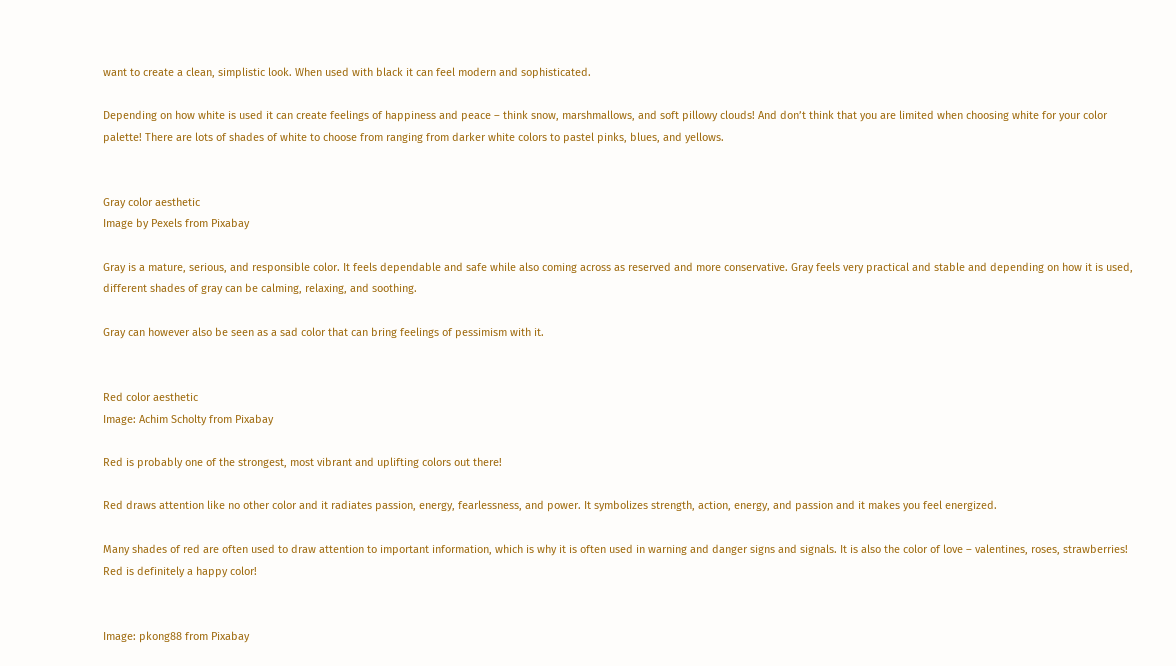want to create a clean, simplistic look. When used with black it can feel modern and sophisticated.

Depending on how white is used it can create feelings of happiness and peace – think snow, marshmallows, and soft pillowy clouds! And don’t think that you are limited when choosing white for your color palette! There are lots of shades of white to choose from ranging from darker white colors to pastel pinks, blues, and yellows.


Gray color aesthetic
Image by Pexels from Pixabay

Gray is a mature, serious, and responsible color. It feels dependable and safe while also coming across as reserved and more conservative. Gray feels very practical and stable and depending on how it is used, different shades of gray can be calming, relaxing, and soothing.

Gray can however also be seen as a sad color that can bring feelings of pessimism with it.


Red color aesthetic
Image: Achim Scholty from Pixabay

Red is probably one of the strongest, most vibrant and uplifting colors out there!

Red draws attention like no other color and it radiates passion, energy, fearlessness, and power. It symbolizes strength, action, energy, and passion and it makes you feel energized.

Many shades of red are often used to draw attention to important information, which is why it is often used in warning and danger signs and signals. It is also the color of love – valentines, roses, strawberries! Red is definitely a happy color!


Image: pkong88 from Pixabay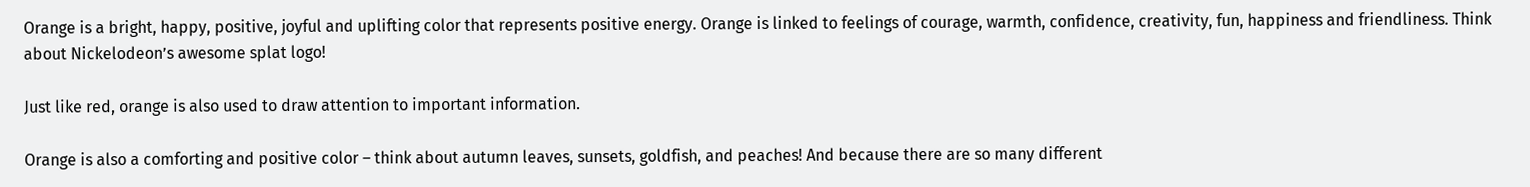Orange is a bright, happy, positive, joyful and uplifting color that represents positive energy. Orange is linked to feelings of courage, warmth, confidence, creativity, fun, happiness and friendliness. Think about Nickelodeon’s awesome splat logo!

Just like red, orange is also used to draw attention to important information.

Orange is also a comforting and positive color – think about autumn leaves, sunsets, goldfish, and peaches! And because there are so many different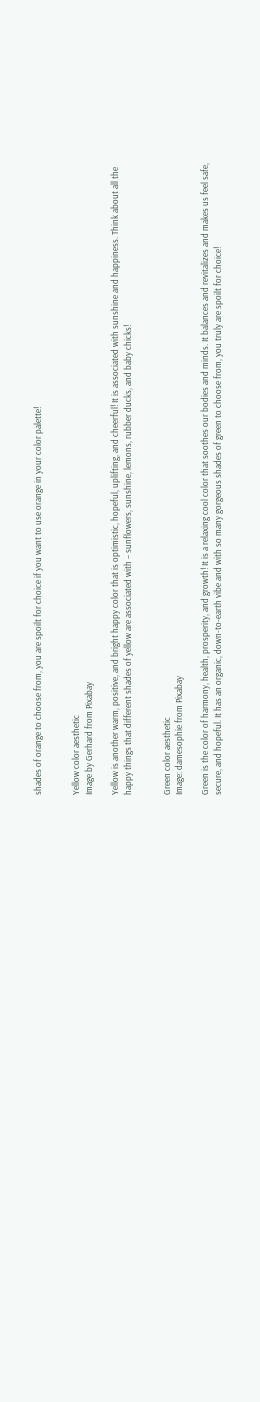shades of orange to choose from, you are spoilt for choice if you want to use orange in your color palette!


Yellow color aesthetic
Image by Gerhard from Pixabay

Yellow is another warm, positive, and bright happy color that is optimistic, hopeful, uplifting, and cheerful! It is associated with sunshine and happiness. Think about all the happy things that different shades of yellow are associated with – sunflowers, sunshine, lemons, rubber ducks, and baby chicks!


Green color aesthetic
Image: damesophie from Pixabay

Green is the color of harmony, health, prosperity, and growth! It is a relaxing cool color that soothes our bodies and minds. It balances and revitalizes and makes us feel safe, secure, and hopeful. It has an organic, down-to-earth vibe and with so many gorgeous shades of green to choose from, you truly are spoilt for choice!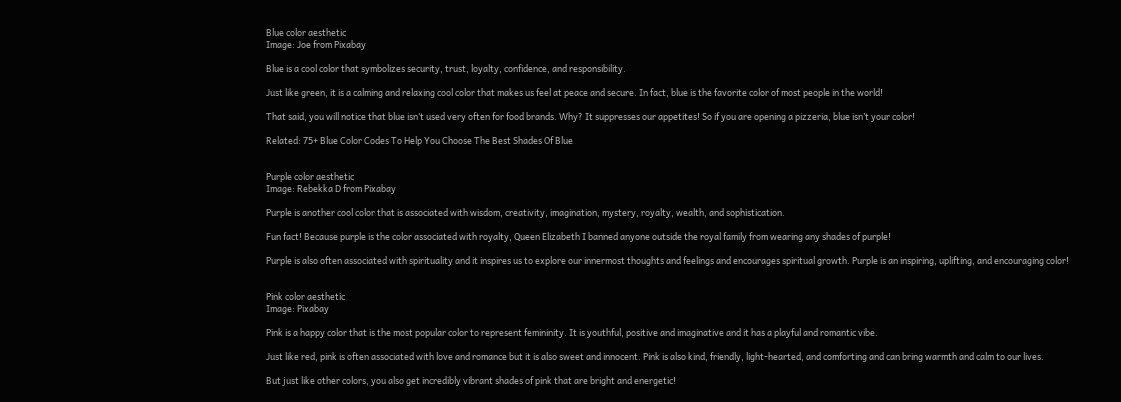Blue color aesthetic
Image: Joe from Pixabay

Blue is a cool color that symbolizes security, trust, loyalty, confidence, and responsibility.

Just like green, it is a calming and relaxing cool color that makes us feel at peace and secure. In fact, blue is the favorite color of most people in the world!

That said, you will notice that blue isn’t used very often for food brands. Why? It suppresses our appetites! So if you are opening a pizzeria, blue isn’t your color!

Related: 75+ Blue Color Codes To Help You Choose The Best Shades Of Blue


Purple color aesthetic
Image: Rebekka D from Pixabay

Purple is another cool color that is associated with wisdom, creativity, imagination, mystery, royalty, wealth, and sophistication.

Fun fact! Because purple is the color associated with royalty, Queen Elizabeth I banned anyone outside the royal family from wearing any shades of purple!

Purple is also often associated with spirituality and it inspires us to explore our innermost thoughts and feelings and encourages spiritual growth. Purple is an inspiring, uplifting, and encouraging color!


Pink color aesthetic
Image: Pixabay

Pink is a happy color that is the most popular color to represent femininity. It is youthful, positive and imaginative and it has a playful and romantic vibe.

Just like red, pink is often associated with love and romance but it is also sweet and innocent. Pink is also kind, friendly, light-hearted, and comforting and can bring warmth and calm to our lives.

But just like other colors, you also get incredibly vibrant shades of pink that are bright and energetic!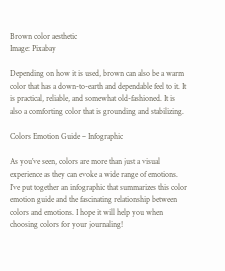Brown color aesthetic
Image: Pixabay

Depending on how it is used, brown can also be a warm color that has a down-to-earth and dependable feel to it. It is practical, reliable, and somewhat old-fashioned. It is also a comforting color that is grounding and stabilizing.

Colors Emotion Guide – Infographic

As you’ve seen, colors are more than just a visual experience as they can evoke a wide range of emotions. I’ve put together an infographic that summarizes this color emotion guide and the fascinating relationship between colors and emotions. I hope it will help you when choosing colors for your journaling!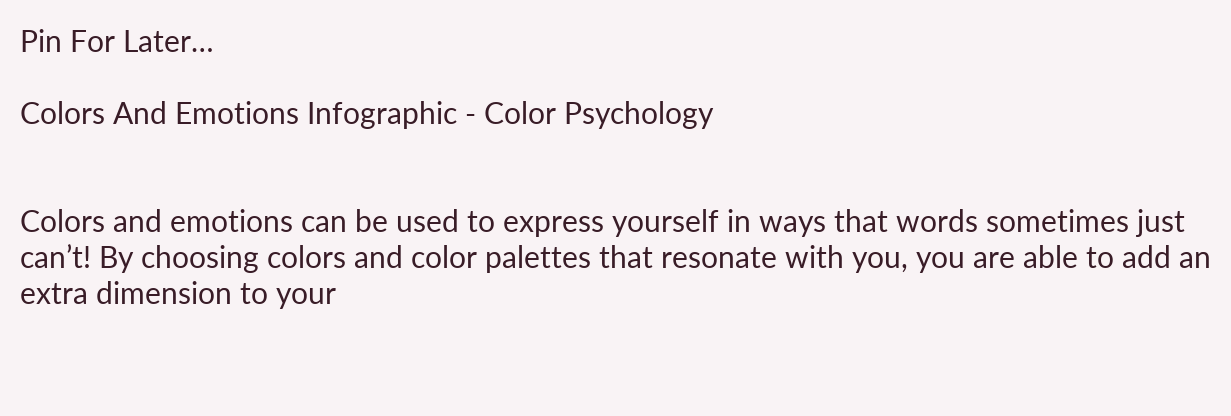Pin For Later…

Colors And Emotions Infographic - Color Psychology


Colors and emotions can be used to express yourself in ways that words sometimes just can’t! By choosing colors and color palettes that resonate with you, you are able to add an extra dimension to your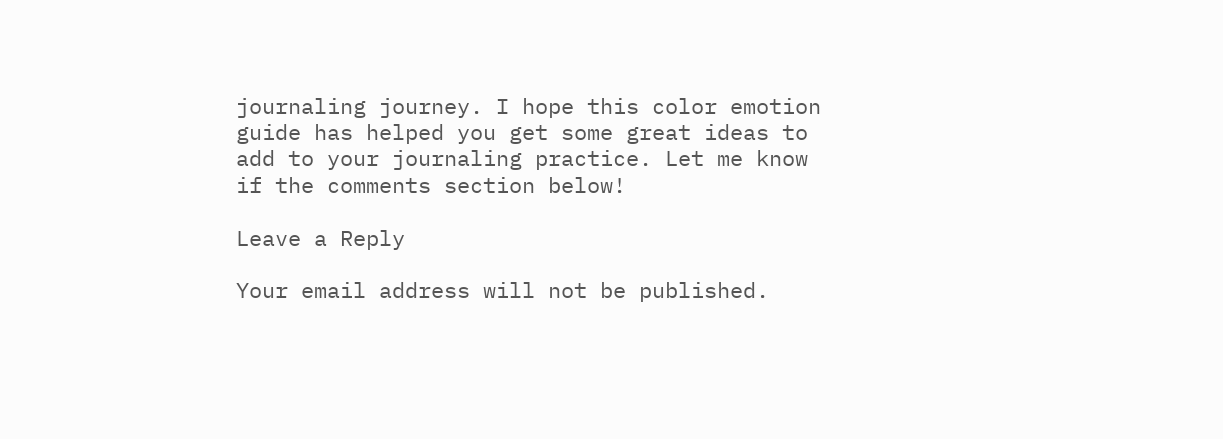journaling journey. I hope this color emotion guide has helped you get some great ideas to add to your journaling practice. Let me know if the comments section below!

Leave a Reply

Your email address will not be published.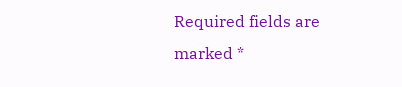Required fields are marked *